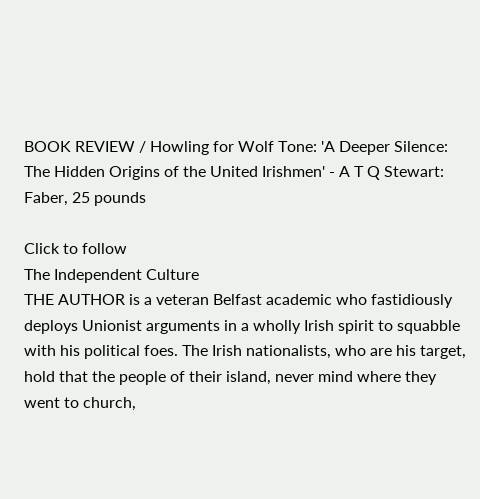BOOK REVIEW / Howling for Wolf Tone: 'A Deeper Silence: The Hidden Origins of the United Irishmen' - A T Q Stewart: Faber, 25 pounds

Click to follow
The Independent Culture
THE AUTHOR is a veteran Belfast academic who fastidiously deploys Unionist arguments in a wholly Irish spirit to squabble with his political foes. The Irish nationalists, who are his target, hold that the people of their island, never mind where they went to church,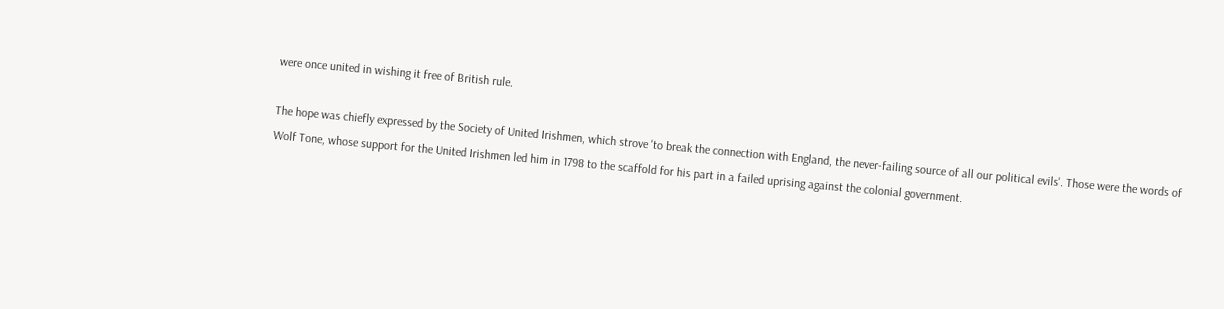were once united in wishing it free of British rule.

The hope was chiefly expressed by the Society of United Irishmen, which strove 'to break the connection with England, the never-failing source of all our political evils'. Those were the words of Wolf Tone, whose support for the United Irishmen led him in 1798 to the scaffold for his part in a failed uprising against the colonial government.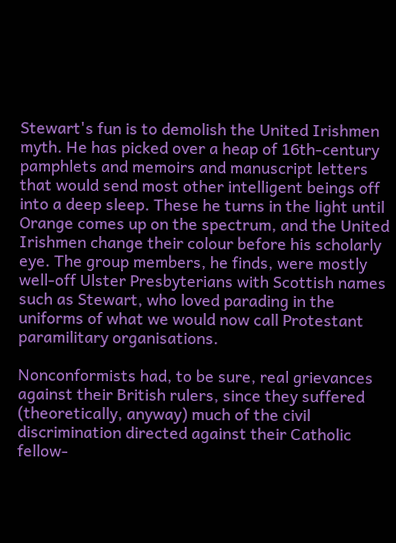Stewart's fun is to demolish the United Irishmen myth. He has picked over a heap of 16th-century pamphlets and memoirs and manuscript letters that would send most other intelligent beings off into a deep sleep. These he turns in the light until Orange comes up on the spectrum, and the United Irishmen change their colour before his scholarly eye. The group members, he finds, were mostly well-off Ulster Presbyterians with Scottish names such as Stewart, who loved parading in the uniforms of what we would now call Protestant paramilitary organisations.

Nonconformists had, to be sure, real grievances against their British rulers, since they suffered (theoretically, anyway) much of the civil discrimination directed against their Catholic fellow-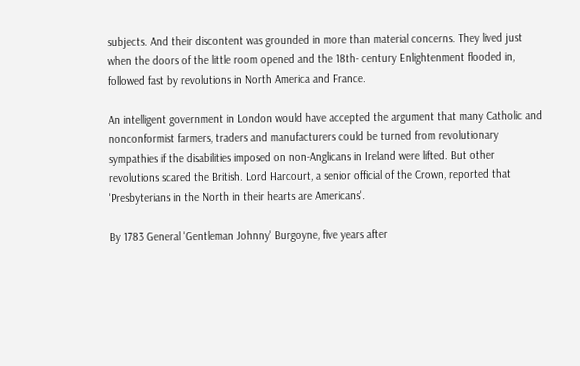subjects. And their discontent was grounded in more than material concerns. They lived just when the doors of the little room opened and the 18th- century Enlightenment flooded in, followed fast by revolutions in North America and France.

An intelligent government in London would have accepted the argument that many Catholic and nonconformist farmers, traders and manufacturers could be turned from revolutionary sympathies if the disabilities imposed on non-Anglicans in Ireland were lifted. But other revolutions scared the British. Lord Harcourt, a senior official of the Crown, reported that 'Presbyterians in the North in their hearts are Americans'.

By 1783 General 'Gentleman Johnny' Burgoyne, five years after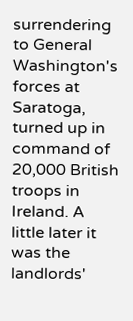surrendering to General Washington's forces at Saratoga, turned up in command of 20,000 British troops in Ireland. A little later it was the landlords'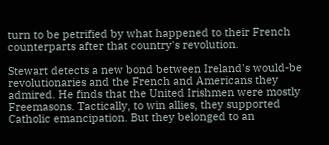turn to be petrified by what happened to their French counterparts after that country's revolution.

Stewart detects a new bond between Ireland's would-be revolutionaries and the French and Americans they admired. He finds that the United Irishmen were mostly Freemasons. Tactically, to win allies, they supported Catholic emancipation. But they belonged to an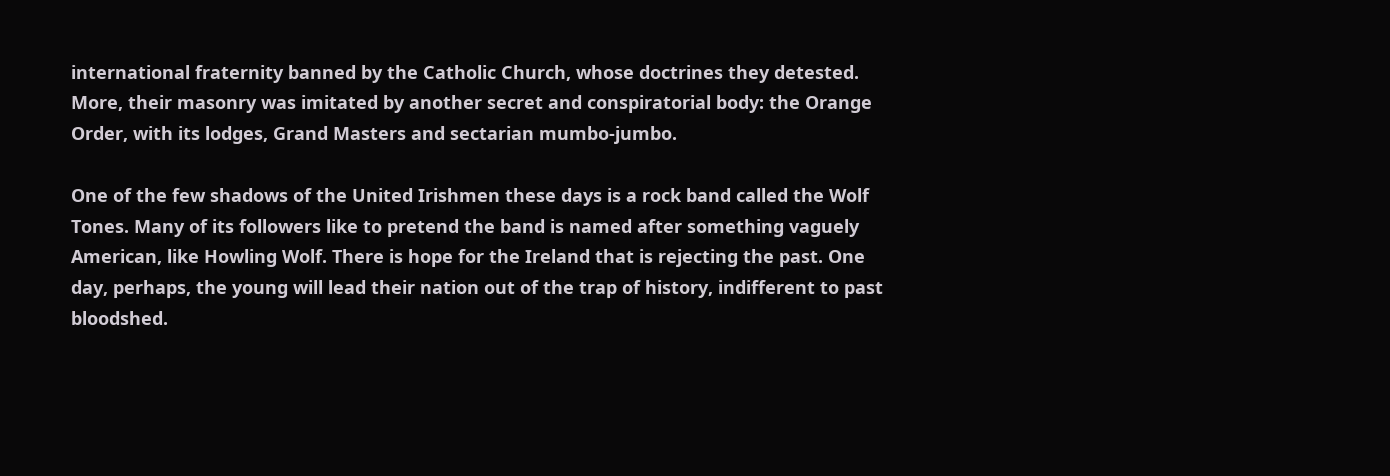international fraternity banned by the Catholic Church, whose doctrines they detested. More, their masonry was imitated by another secret and conspiratorial body: the Orange Order, with its lodges, Grand Masters and sectarian mumbo-jumbo.

One of the few shadows of the United Irishmen these days is a rock band called the Wolf Tones. Many of its followers like to pretend the band is named after something vaguely American, like Howling Wolf. There is hope for the Ireland that is rejecting the past. One day, perhaps, the young will lead their nation out of the trap of history, indifferent to past bloodshed.